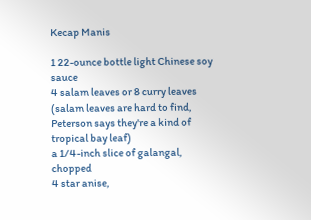Kecap Manis

1 22-ounce bottle light Chinese soy sauce
4 salam leaves or 8 curry leaves (salam leaves are hard to find, Peterson says they're a kind of tropical bay leaf)
a 1/4-inch slice of galangal, chopped
4 star anise,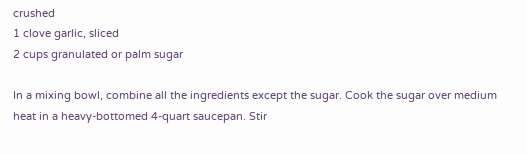crushed
1 clove garlic, sliced
2 cups granulated or palm sugar

In a mixing bowl, combine all the ingredients except the sugar. Cook the sugar over medium heat in a heavy-bottomed 4-quart saucepan. Stir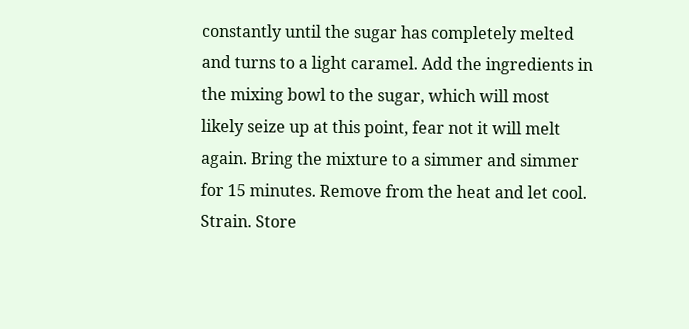constantly until the sugar has completely melted and turns to a light caramel. Add the ingredients in the mixing bowl to the sugar, which will most likely seize up at this point, fear not it will melt again. Bring the mixture to a simmer and simmer for 15 minutes. Remove from the heat and let cool. Strain. Store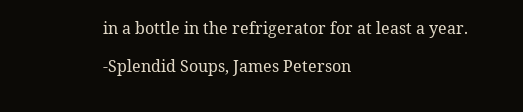in a bottle in the refrigerator for at least a year.

-Splendid Soups, James Peterson